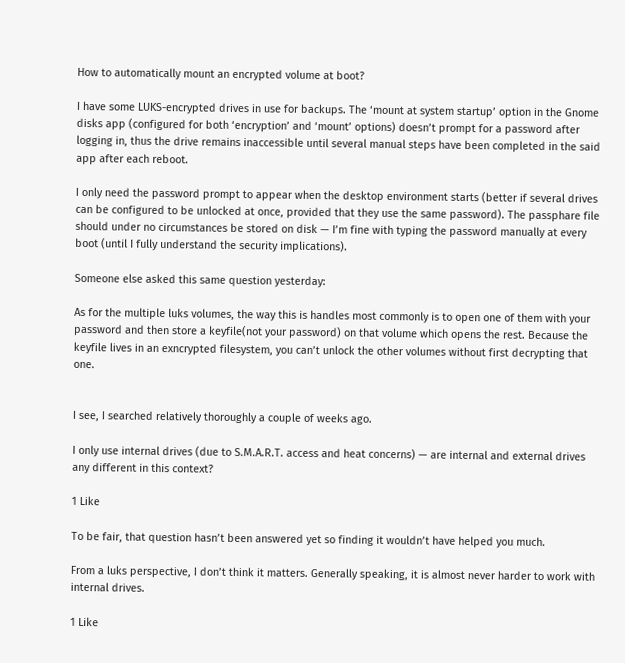How to automatically mount an encrypted volume at boot?

I have some LUKS-encrypted drives in use for backups. The ‘mount at system startup’ option in the Gnome disks app (configured for both ‘encryption’ and ‘mount’ options) doesn’t prompt for a password after logging in, thus the drive remains inaccessible until several manual steps have been completed in the said app after each reboot.

I only need the password prompt to appear when the desktop environment starts (better if several drives can be configured to be unlocked at once, provided that they use the same password). The passphare file should under no circumstances be stored on disk — I’m fine with typing the password manually at every boot (until I fully understand the security implications).

Someone else asked this same question yesterday:

As for the multiple luks volumes, the way this is handles most commonly is to open one of them with your password and then store a keyfile(not your password) on that volume which opens the rest. Because the keyfile lives in an exncrypted filesystem, you can’t unlock the other volumes without first decrypting that one.


I see, I searched relatively thoroughly a couple of weeks ago.

I only use internal drives (due to S.M.A.R.T. access and heat concerns) — are internal and external drives any different in this context?

1 Like

To be fair, that question hasn’t been answered yet so finding it wouldn’t have helped you much.

From a luks perspective, I don’t think it matters. Generally speaking, it is almost never harder to work with internal drives.

1 Like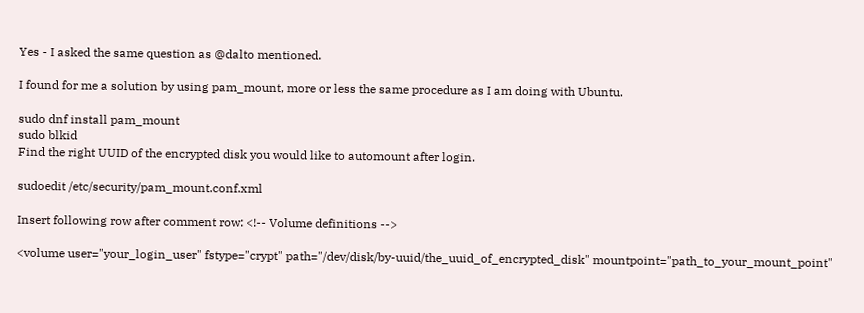Yes - I asked the same question as @dalto mentioned.

I found for me a solution by using pam_mount, more or less the same procedure as I am doing with Ubuntu.

sudo dnf install pam_mount
sudo blkid
Find the right UUID of the encrypted disk you would like to automount after login.

sudoedit /etc/security/pam_mount.conf.xml

Insert following row after comment row: <!-- Volume definitions -->

<volume user="your_login_user" fstype="crypt" path="/dev/disk/by-uuid/the_uuid_of_encrypted_disk" mountpoint="path_to_your_mount_point"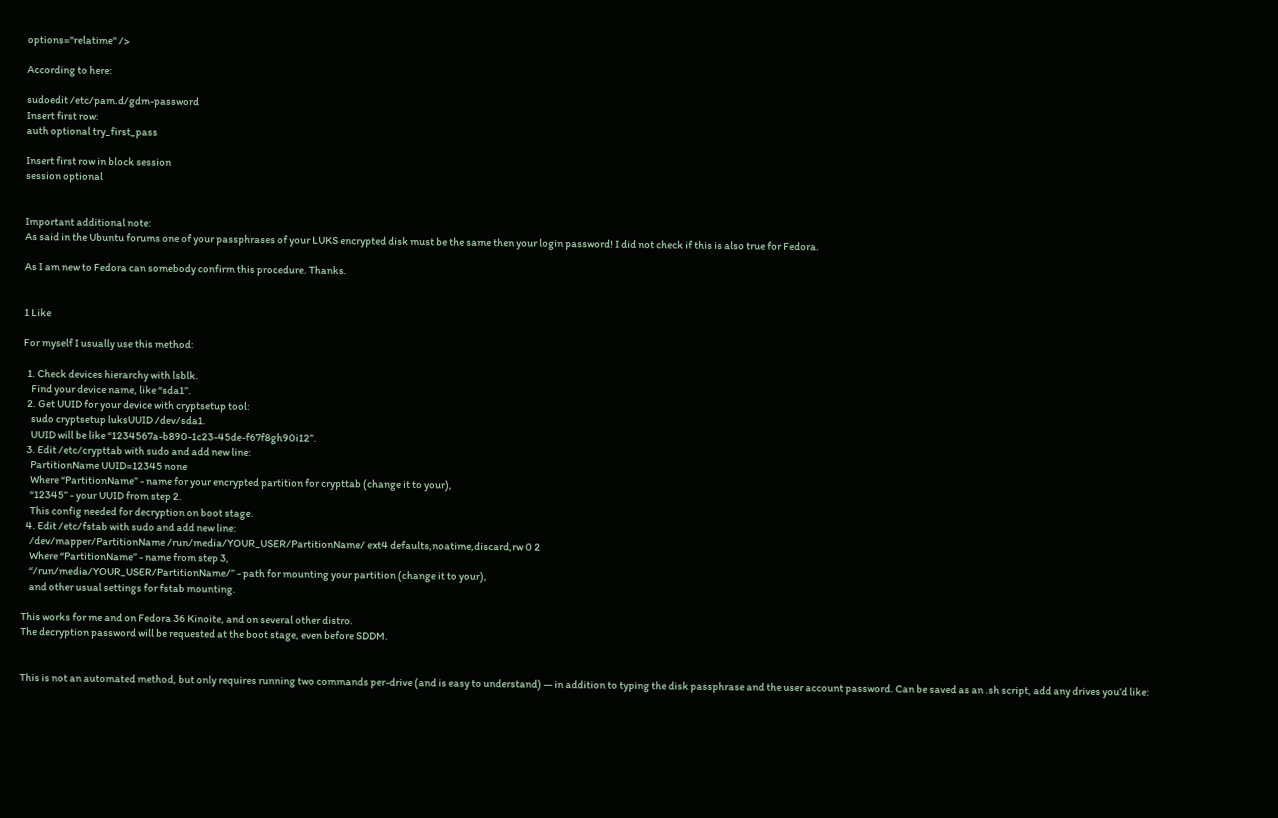options="relatime" />

According to here:

sudoedit /etc/pam.d/gdm-password
Insert first row:
auth optional try_first_pass

Insert first row in block session
session optional


Important additional note:
As said in the Ubuntu forums one of your passphrases of your LUKS encrypted disk must be the same then your login password! I did not check if this is also true for Fedora.

As I am new to Fedora can somebody confirm this procedure. Thanks.


1 Like

For myself I usually use this method:

  1. Check devices hierarchy with lsblk.
    Find your device name, like “sda1”.
  2. Get UUID for your device with cryptsetup tool:
    sudo cryptsetup luksUUID /dev/sda1.
    UUID will be like “1234567a-b890-1c23-45de-f67f8gh90i12”.
  3. Edit /etc/crypttab with sudo and add new line:
    PartitionName UUID=12345 none
    Where “PartitionName” - name for your encrypted partition for crypttab (change it to your),
    “12345” - your UUID from step 2.
    This config needed for decryption on boot stage.
  4. Edit /etc/fstab with sudo and add new line:
    /dev/mapper/PartitionName /run/media/YOUR_USER/PartitionName/ ext4 defaults,noatime,discard,rw 0 2
    Where “PartitionName” - name from step 3,
    “/run/media/YOUR_USER/PartitionName/” - path for mounting your partition (change it to your),
    and other usual settings for fstab mounting.

This works for me and on Fedora 36 Kinoite, and on several other distro.
The decryption password will be requested at the boot stage, even before SDDM.


This is not an automated method, but only requires running two commands per-drive (and is easy to understand) — in addition to typing the disk passphrase and the user account password. Can be saved as an .sh script, add any drives you’d like: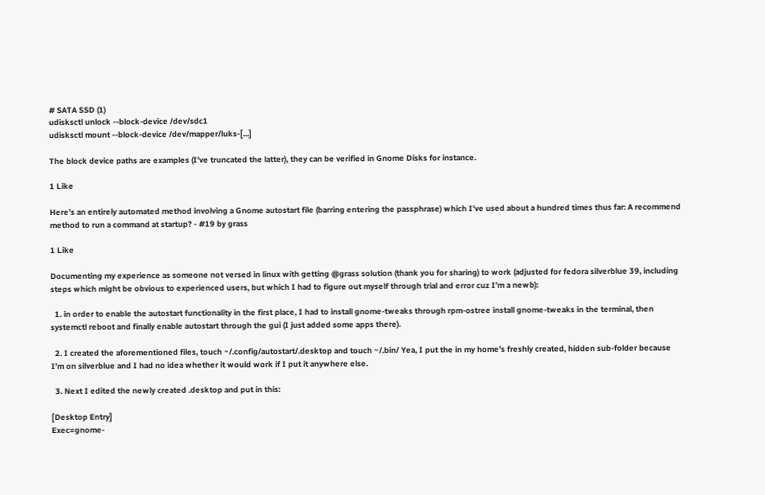# SATA SSD (1)
udisksctl unlock --block-device /dev/sdc1
udisksctl mount --block-device /dev/mapper/luks-[...]

The block device paths are examples (I’ve truncated the latter), they can be verified in Gnome Disks for instance.

1 Like

Here’s an entirely automated method involving a Gnome autostart file (barring entering the passphrase) which I’ve used about a hundred times thus far: A recommend method to run a command at startup? - #19 by grass

1 Like

Documenting my experience as someone not versed in linux with getting @grass solution (thank you for sharing) to work (adjusted for fedora silverblue 39, including steps which might be obvious to experienced users, but which I had to figure out myself through trial and error cuz I’m a newb):

  1. in order to enable the autostart functionality in the first place, I had to install gnome-tweaks through rpm-ostree install gnome-tweaks in the terminal, then systemctl reboot and finally enable autostart through the gui (I just added some apps there).

  2. I created the aforementioned files, touch ~/.config/autostart/.desktop and touch ~/.bin/ Yea, I put the in my home’s freshly created, hidden sub-folder because I’m on silverblue and I had no idea whether it would work if I put it anywhere else.

  3. Next I edited the newly created .desktop and put in this:

[Desktop Entry]
Exec=gnome-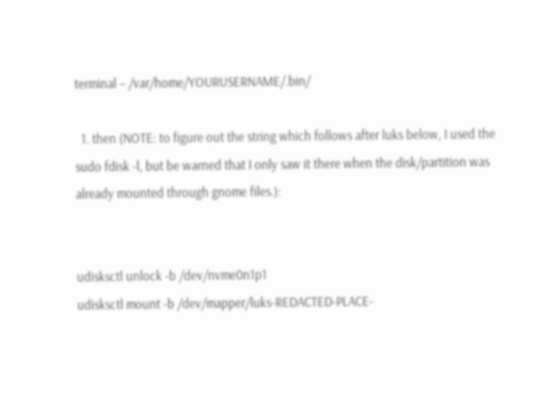terminal – /var/home/YOURUSERNAME/.bin/

  1. then (NOTE: to figure out the string which follows after luks below, I used the sudo fdisk -l, but be warned that I only saw it there when the disk/partition was already mounted through gnome files.):


udisksctl unlock -b /dev/nvme0n1p1
udisksctl mount -b /dev/mapper/luks-REDACTED-PLACE-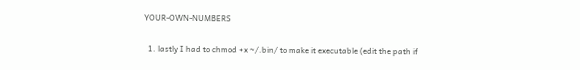YOUR-OWN-NUMBERS

  1. lastly I had to chmod +x ~/.bin/ to make it executable (edit the path if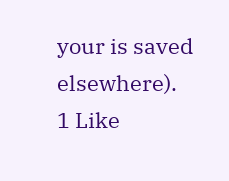your is saved elsewhere).
1 Like